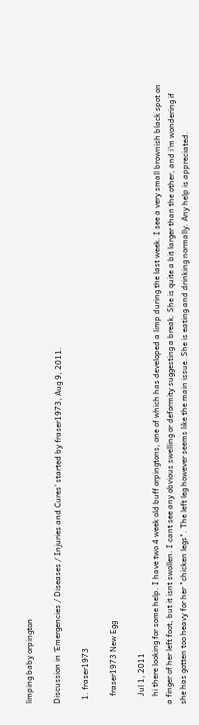limping baby orpington

Discussion in 'Emergencies / Diseases / Injuries and Cures' started by fraser1973, Aug 9, 2011.

  1. fraser1973

    fraser1973 New Egg

    Jul 1, 2011
    hi there looking for some help. I have two 4 week old buff orpingtons, one of which has developed a limp during the last week. I see a very small brownish black spot on a finger of her left foot, but it isnt swollen. I cant see any obvious swelling or deformity suggesting a break. She is quite a bit larger than the other, and i'm wondering if she has gotten too heavy for her "chicken legs". The left leg however seems like the main issue. She is eating and drinking normally. Any help is appreciated.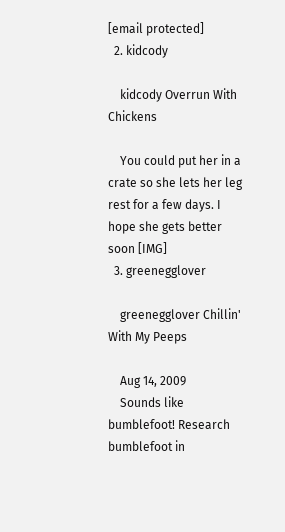[email protected]
  2. kidcody

    kidcody Overrun With Chickens

    You could put her in a crate so she lets her leg rest for a few days. I hope she gets better soon [IMG]
  3. greenegglover

    greenegglover Chillin' With My Peeps

    Aug 14, 2009
    Sounds like bumblefoot! Research bumblefoot in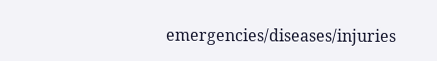emergencies/diseases/injuries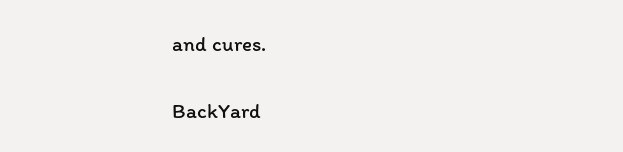and cures.

BackYard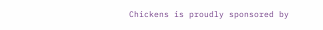Chickens is proudly sponsored by